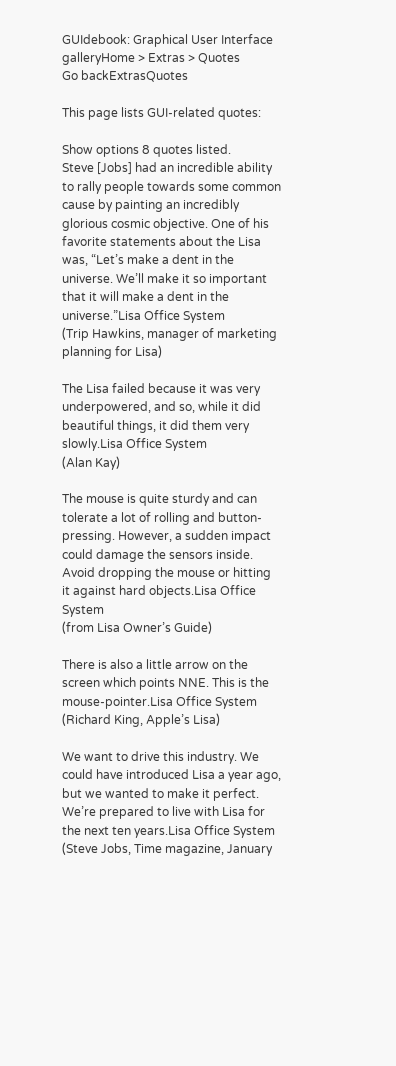GUIdebook: Graphical User Interface galleryHome > Extras > Quotes
Go backExtrasQuotes

This page lists GUI-related quotes:

Show options 8 quotes listed.
Steve [Jobs] had an incredible ability to rally people towards some common cause by painting an incredibly glorious cosmic objective. One of his favorite statements about the Lisa was, “Let’s make a dent in the universe. We’ll make it so important that it will make a dent in the universe.”Lisa Office System
(Trip Hawkins, manager of marketing planning for Lisa)

The Lisa failed because it was very underpowered, and so, while it did beautiful things, it did them very slowly.Lisa Office System
(Alan Kay)

The mouse is quite sturdy and can tolerate a lot of rolling and button-pressing. However, a sudden impact could damage the sensors inside. Avoid dropping the mouse or hitting it against hard objects.Lisa Office System
(from Lisa Owner’s Guide)

There is also a little arrow on the screen which points NNE. This is the mouse-pointer.Lisa Office System
(Richard King, Apple’s Lisa)

We want to drive this industry. We could have introduced Lisa a year ago, but we wanted to make it perfect. We’re prepared to live with Lisa for the next ten years.Lisa Office System
(Steve Jobs, Time magazine, January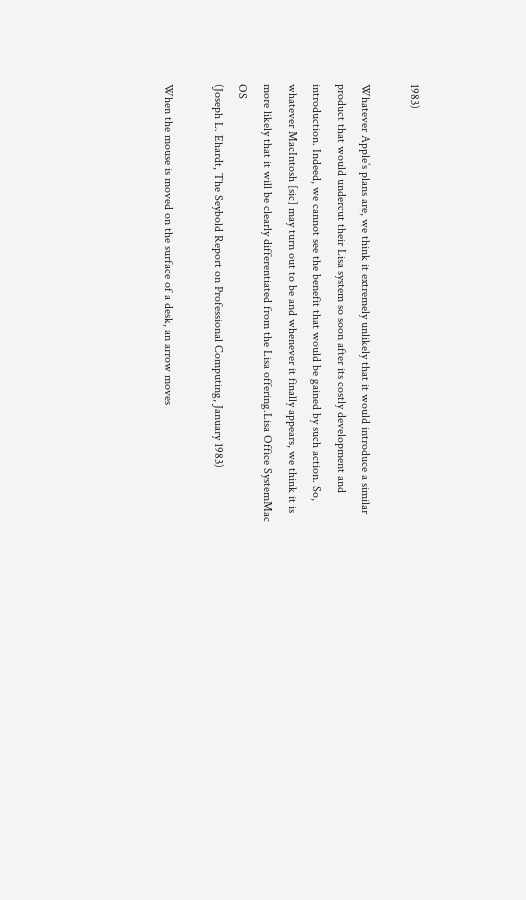1983)

Whatever Apple’s plans are, we think it extremely unlikely that it would introduce a similar product that would undercut their Lisa system so soon after its costly development and introduction. Indeed, we cannot see the benefit that would be gained by such action. So, whatever MacIntosh [sic] may turn out to be and whenever it finally appears, we think it is more likely that it will be clearly differentiated from the Lisa offering.Lisa Office SystemMac OS
(Joseph L. Ehardt, The Seybold Report on Professional Computing, January 1983)

When the mouse is moved on the surface of a desk, an arrow moves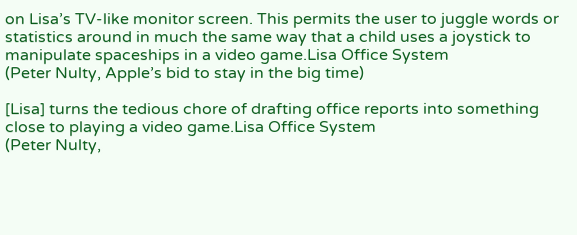on Lisa’s TV-like monitor screen. This permits the user to juggle words or statistics around in much the same way that a child uses a joystick to manipulate spaceships in a video game.Lisa Office System
(Peter Nulty, Apple’s bid to stay in the big time)

[Lisa] turns the tedious chore of drafting office reports into something close to playing a video game.Lisa Office System
(Peter Nulty,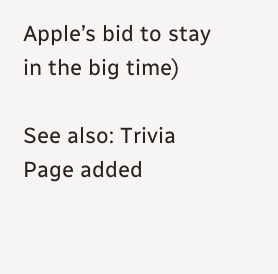Apple’s bid to stay in the big time)

See also: Trivia
Page added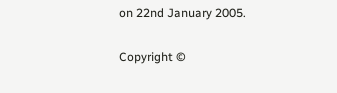on 22nd January 2005.

Copyright ©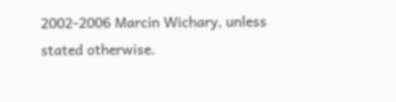2002-2006 Marcin Wichary, unless stated otherwise.